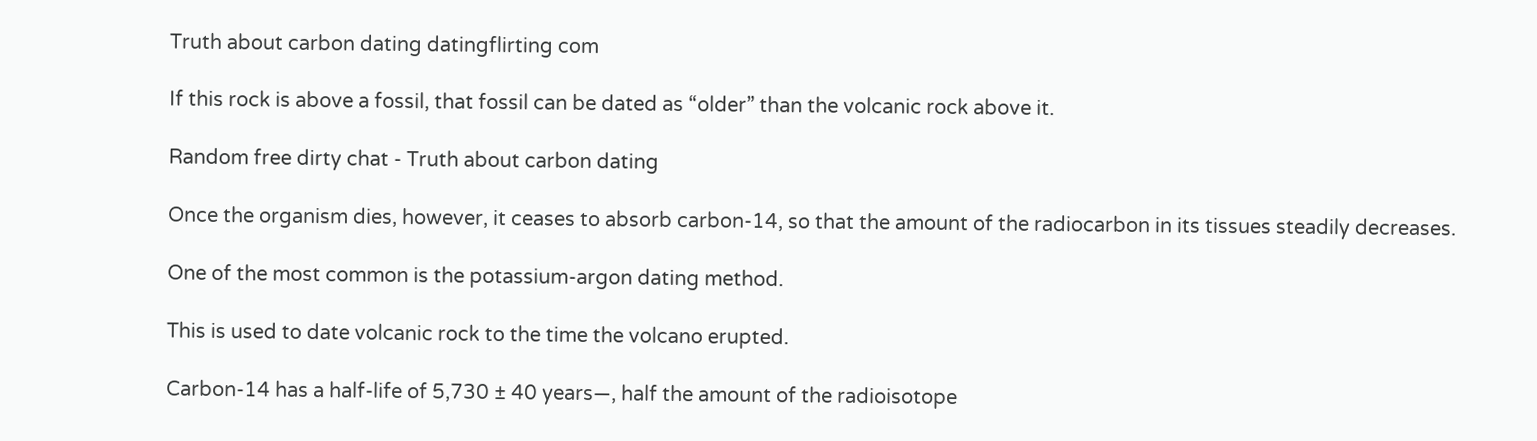Truth about carbon dating datingflirting com

If this rock is above a fossil, that fossil can be dated as “older” than the volcanic rock above it.

Random free dirty chat - Truth about carbon dating

Once the organism dies, however, it ceases to absorb carbon-14, so that the amount of the radiocarbon in its tissues steadily decreases.

One of the most common is the potassium-argon dating method.

This is used to date volcanic rock to the time the volcano erupted.

Carbon-14 has a half-life of 5,730 ± 40 years—, half the amount of the radioisotope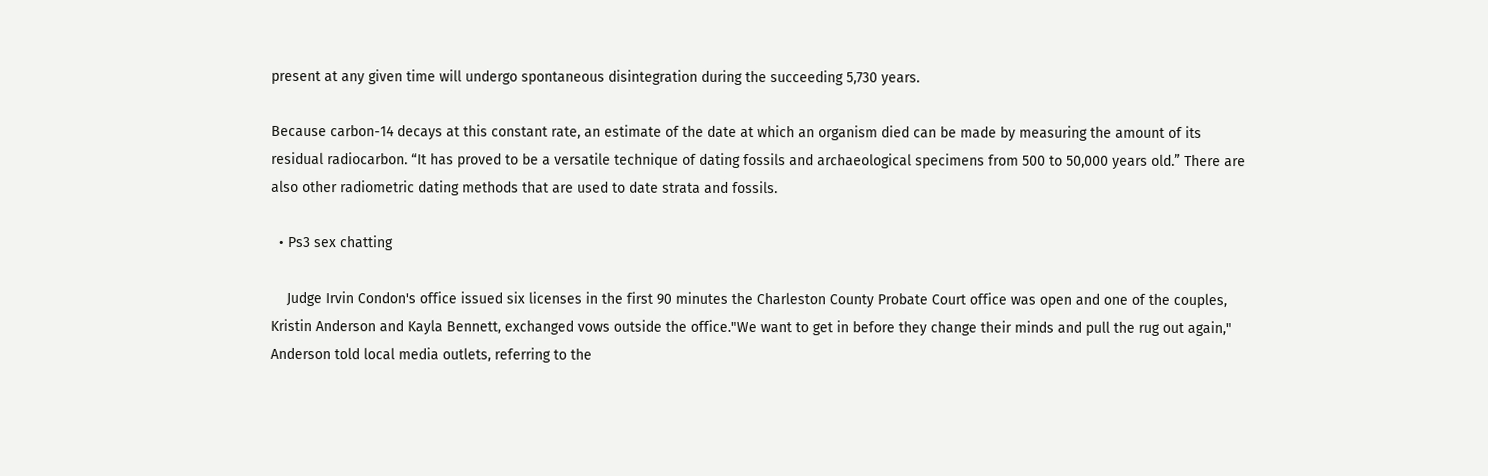present at any given time will undergo spontaneous disintegration during the succeeding 5,730 years.

Because carbon-14 decays at this constant rate, an estimate of the date at which an organism died can be made by measuring the amount of its residual radiocarbon. “It has proved to be a versatile technique of dating fossils and archaeological specimens from 500 to 50,000 years old.” There are also other radiometric dating methods that are used to date strata and fossils.

  • Ps3 sex chatting

    Judge Irvin Condon's office issued six licenses in the first 90 minutes the Charleston County Probate Court office was open and one of the couples, Kristin Anderson and Kayla Bennett, exchanged vows outside the office."We want to get in before they change their minds and pull the rug out again," Anderson told local media outlets, referring to the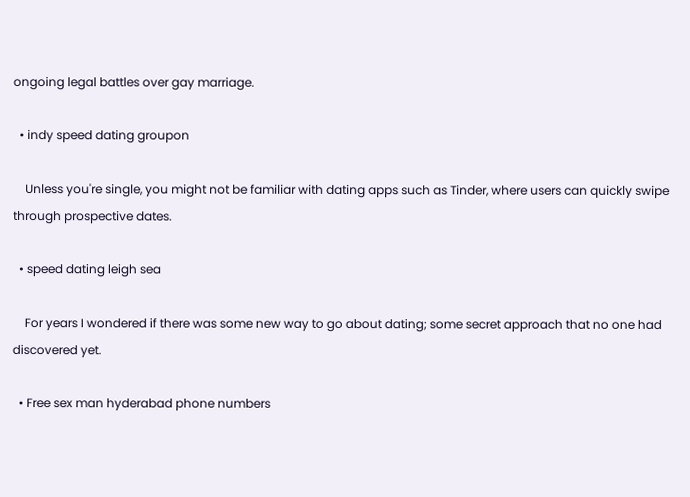ongoing legal battles over gay marriage.

  • indy speed dating groupon

    Unless you're single, you might not be familiar with dating apps such as Tinder, where users can quickly swipe through prospective dates.

  • speed dating leigh sea

    For years I wondered if there was some new way to go about dating; some secret approach that no one had discovered yet.

  • Free sex man hyderabad phone numbers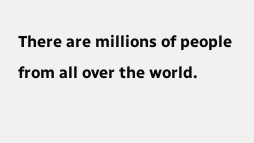There are millions of people from all over the world.